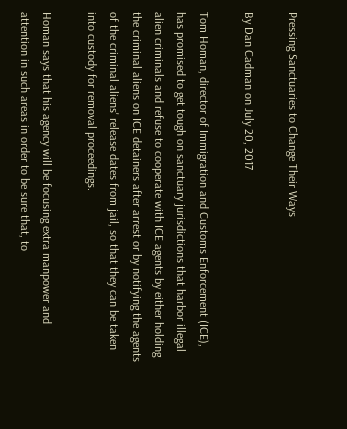Pressing Sanctuaries to Change Their Ways

By Dan Cadman on July 20, 2017

Tom Homan, director of Immigration and Customs Enforcement (ICE), has promised to get tough on sanctuary jurisdictions that harbor illegal alien criminals and refuse to cooperate with ICE agents by either holding the criminal aliens on ICE detainers after arrest or by notifying the agents of the criminal aliens' release dates from jail, so that they can be taken into custody for removal proceedings.

Homan says that his agency will be focusing extra manpower and attention in such areas in order to be sure that, to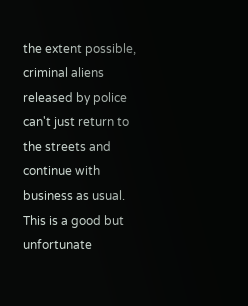the extent possible, criminal aliens released by police can't just return to the streets and continue with business as usual. This is a good but unfortunate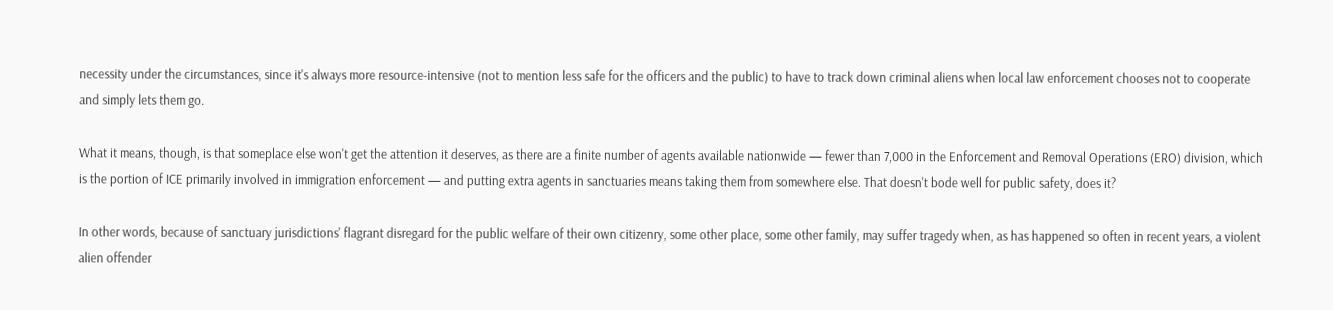necessity under the circumstances, since it's always more resource-intensive (not to mention less safe for the officers and the public) to have to track down criminal aliens when local law enforcement chooses not to cooperate and simply lets them go.

What it means, though, is that someplace else won't get the attention it deserves, as there are a finite number of agents available nationwide — fewer than 7,000 in the Enforcement and Removal Operations (ERO) division, which is the portion of ICE primarily involved in immigration enforcement — and putting extra agents in sanctuaries means taking them from somewhere else. That doesn't bode well for public safety, does it?

In other words, because of sanctuary jurisdictions' flagrant disregard for the public welfare of their own citizenry, some other place, some other family, may suffer tragedy when, as has happened so often in recent years, a violent alien offender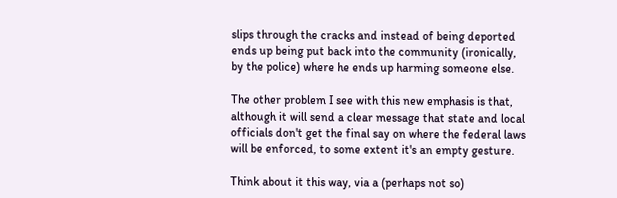slips through the cracks and instead of being deported ends up being put back into the community (ironically, by the police) where he ends up harming someone else.

The other problem I see with this new emphasis is that, although it will send a clear message that state and local officials don't get the final say on where the federal laws will be enforced, to some extent it's an empty gesture.

Think about it this way, via a (perhaps not so)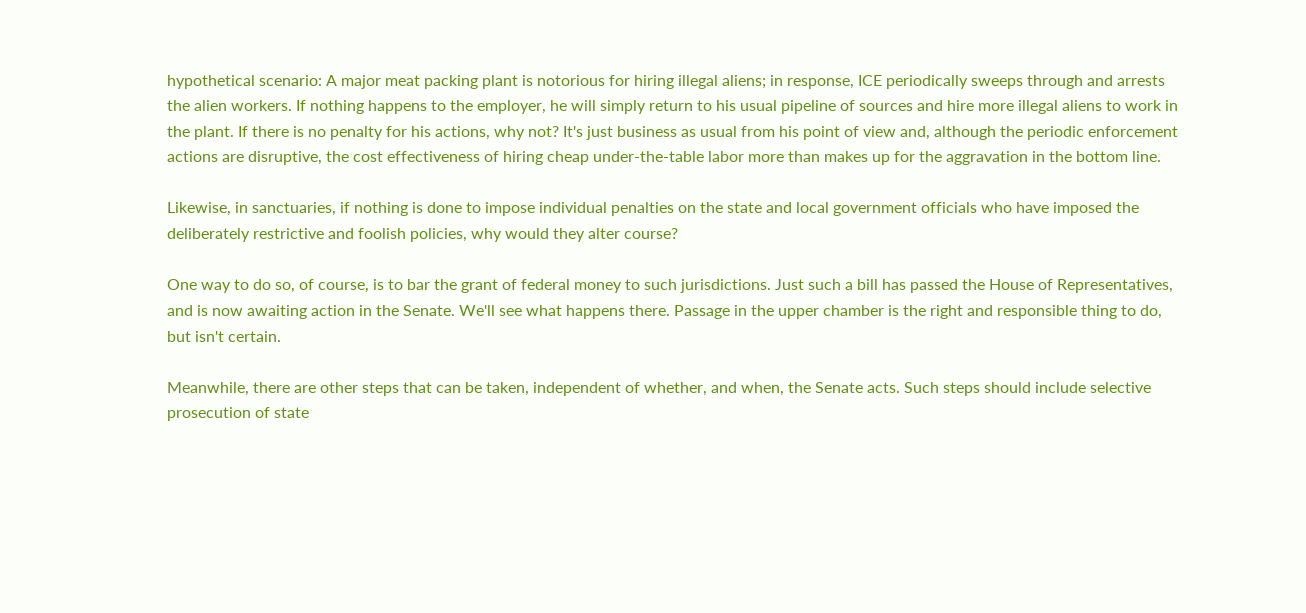hypothetical scenario: A major meat packing plant is notorious for hiring illegal aliens; in response, ICE periodically sweeps through and arrests the alien workers. If nothing happens to the employer, he will simply return to his usual pipeline of sources and hire more illegal aliens to work in the plant. If there is no penalty for his actions, why not? It's just business as usual from his point of view and, although the periodic enforcement actions are disruptive, the cost effectiveness of hiring cheap under-the-table labor more than makes up for the aggravation in the bottom line.

Likewise, in sanctuaries, if nothing is done to impose individual penalties on the state and local government officials who have imposed the deliberately restrictive and foolish policies, why would they alter course?

One way to do so, of course, is to bar the grant of federal money to such jurisdictions. Just such a bill has passed the House of Representatives, and is now awaiting action in the Senate. We'll see what happens there. Passage in the upper chamber is the right and responsible thing to do, but isn't certain.

Meanwhile, there are other steps that can be taken, independent of whether, and when, the Senate acts. Such steps should include selective prosecution of state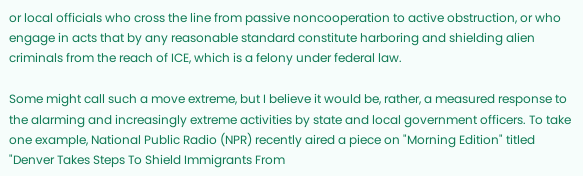or local officials who cross the line from passive noncooperation to active obstruction, or who engage in acts that by any reasonable standard constitute harboring and shielding alien criminals from the reach of ICE, which is a felony under federal law.

Some might call such a move extreme, but I believe it would be, rather, a measured response to the alarming and increasingly extreme activities by state and local government officers. To take one example, National Public Radio (NPR) recently aired a piece on "Morning Edition" titled "Denver Takes Steps To Shield Immigrants From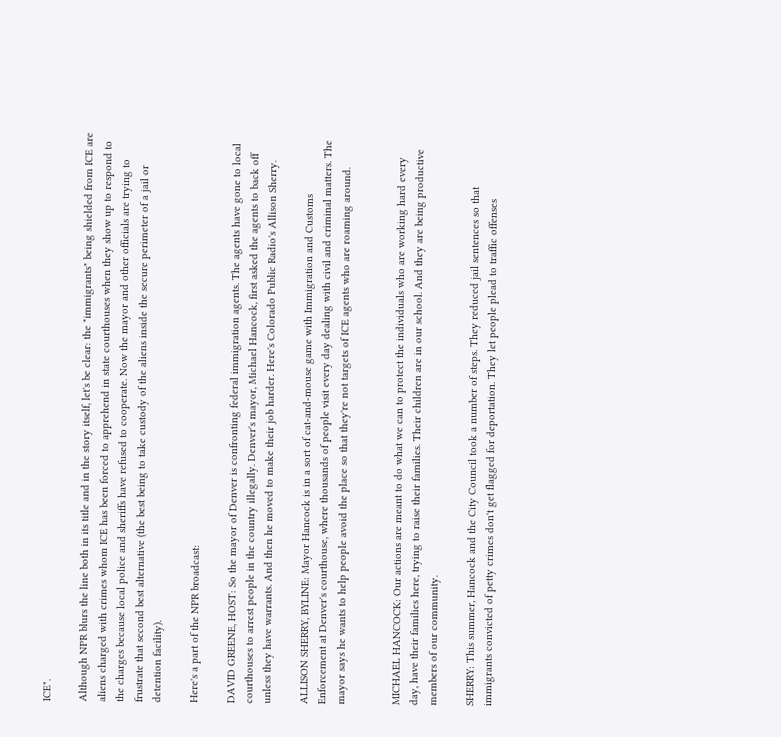ICE".

Although NPR blurs the line both in its title and in the story itself, let's be clear: the "immigrants" being shielded from ICE are aliens charged with crimes whom ICE has been forced to apprehend in state courthouses when they show up to respond to the charges because local police and sheriffs have refused to cooperate. Now the mayor and other officials are trying to frustrate that second best alternative (the best being to take custody of the aliens inside the secure perimeter of a jail or detention facility).

Here's a part of the NPR broadcast:

DAVID GREENE, HOST: So the mayor of Denver is confronting federal immigration agents. The agents have gone to local courthouses to arrest people in the country illegally. Denver's mayor, Michael Hancock, first asked the agents to back off unless they have warrants. And then he moved to make their job harder. Here's Colorado Public Radio's Allison Sherry.

ALLISON SHERRY, BYLINE: Mayor Hancock is in a sort of cat-and-mouse game with Immigration and Customs Enforcement at Denver's courthouse, where thousands of people visit every day dealing with civil and criminal matters. The mayor says he wants to help people avoid the place so that they're not targets of ICE agents who are roaming around.


MICHAEL HANCOCK: Our actions are meant to do what we can to protect the individuals who are working hard every day, have their families here, trying to raise their families. Their children are in our school. And they are being productive members of our community.

SHERRY: This summer, Hancock and the City Council took a number of steps. They reduced jail sentences so that immigrants convicted of petty crimes don't get flagged for deportation. They let people plead to traffic offenses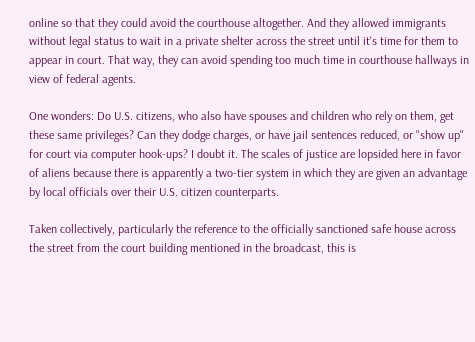online so that they could avoid the courthouse altogether. And they allowed immigrants without legal status to wait in a private shelter across the street until it's time for them to appear in court. That way, they can avoid spending too much time in courthouse hallways in view of federal agents.

One wonders: Do U.S. citizens, who also have spouses and children who rely on them, get these same privileges? Can they dodge charges, or have jail sentences reduced, or "show up" for court via computer hook-ups? I doubt it. The scales of justice are lopsided here in favor of aliens because there is apparently a two-tier system in which they are given an advantage by local officials over their U.S. citizen counterparts.

Taken collectively, particularly the reference to the officially sanctioned safe house across the street from the court building mentioned in the broadcast, this is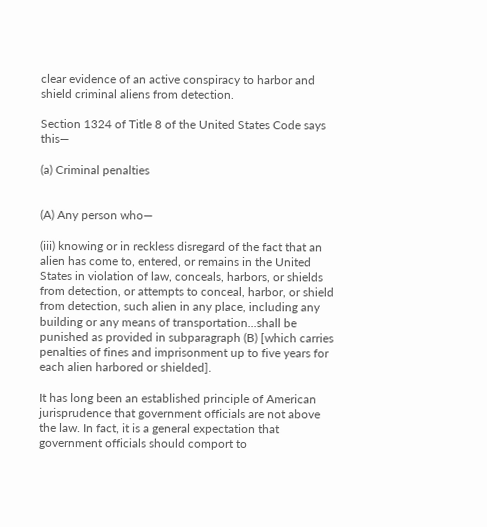clear evidence of an active conspiracy to harbor and shield criminal aliens from detection.

Section 1324 of Title 8 of the United States Code says this—

(a) Criminal penalties


(A) Any person who—

(iii) knowing or in reckless disregard of the fact that an alien has come to, entered, or remains in the United States in violation of law, conceals, harbors, or shields from detection, or attempts to conceal, harbor, or shield from detection, such alien in any place, including any building or any means of transportation...shall be punished as provided in subparagraph (B) [which carries penalties of fines and imprisonment up to five years for each alien harbored or shielded].

It has long been an established principle of American jurisprudence that government officials are not above the law. In fact, it is a general expectation that government officials should comport to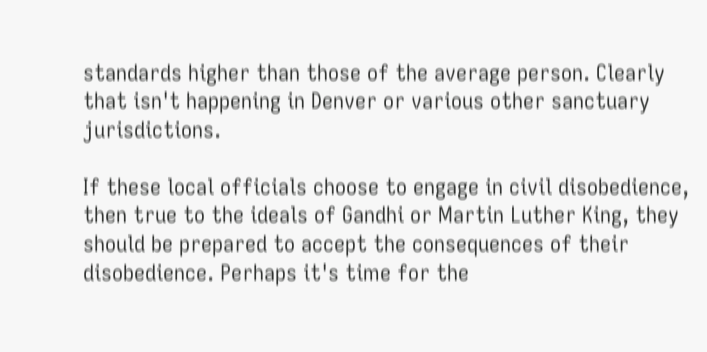standards higher than those of the average person. Clearly that isn't happening in Denver or various other sanctuary jurisdictions.

If these local officials choose to engage in civil disobedience, then true to the ideals of Gandhi or Martin Luther King, they should be prepared to accept the consequences of their disobedience. Perhaps it's time for the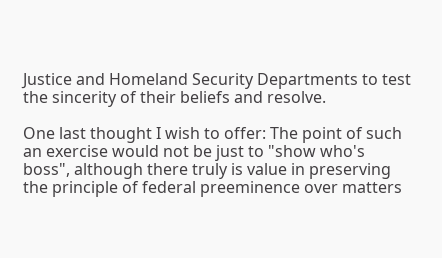Justice and Homeland Security Departments to test the sincerity of their beliefs and resolve.

One last thought I wish to offer: The point of such an exercise would not be just to "show who's boss", although there truly is value in preserving the principle of federal preeminence over matters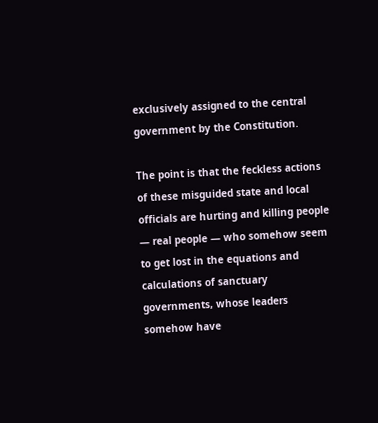exclusively assigned to the central government by the Constitution.

The point is that the feckless actions of these misguided state and local officials are hurting and killing people — real people — who somehow seem to get lost in the equations and calculations of sanctuary governments, whose leaders somehow have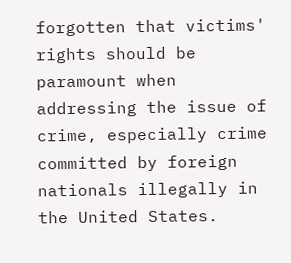forgotten that victims' rights should be paramount when addressing the issue of crime, especially crime committed by foreign nationals illegally in the United States.